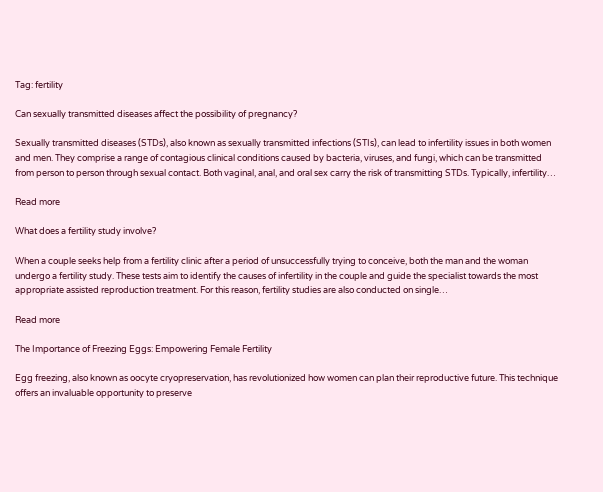Tag: fertility

Can sexually transmitted diseases affect the possibility of pregnancy?

Sexually transmitted diseases (STDs), also known as sexually transmitted infections (STIs), can lead to infertility issues in both women and men. They comprise a range of contagious clinical conditions caused by bacteria, viruses, and fungi, which can be transmitted from person to person through sexual contact. Both vaginal, anal, and oral sex carry the risk of transmitting STDs. Typically, infertility…

Read more

What does a fertility study involve?

When a couple seeks help from a fertility clinic after a period of unsuccessfully trying to conceive, both the man and the woman undergo a fertility study. These tests aim to identify the causes of infertility in the couple and guide the specialist towards the most appropriate assisted reproduction treatment. For this reason, fertility studies are also conducted on single…

Read more

The Importance of Freezing Eggs: Empowering Female Fertility

Egg freezing, also known as oocyte cryopreservation, has revolutionized how women can plan their reproductive future. This technique offers an invaluable opportunity to preserve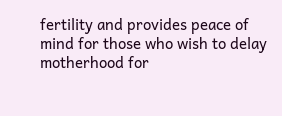fertility and provides peace of mind for those who wish to delay motherhood for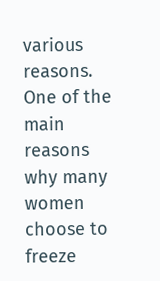various reasons. One of the main reasons why many women choose to freeze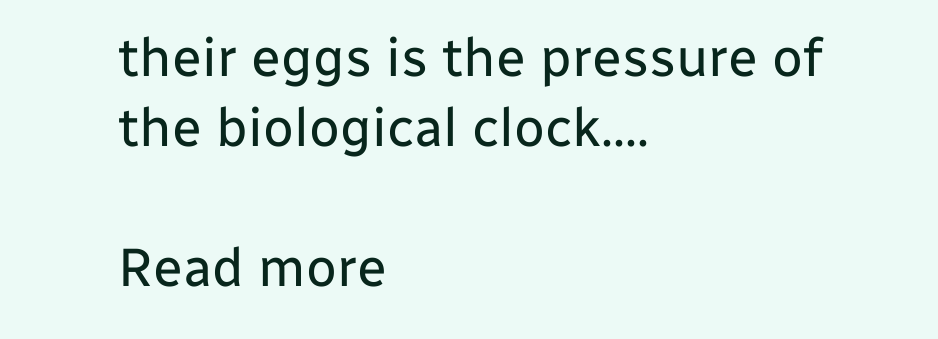their eggs is the pressure of the biological clock.…

Read more